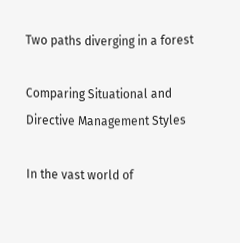Two paths diverging in a forest

Comparing Situational and Directive Management Styles

In the vast world of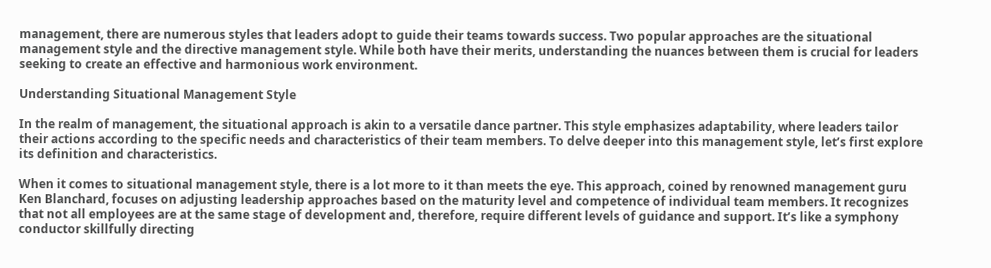management, there are numerous styles that leaders adopt to guide their teams towards success. Two popular approaches are the situational management style and the directive management style. While both have their merits, understanding the nuances between them is crucial for leaders seeking to create an effective and harmonious work environment.

Understanding Situational Management Style

In the realm of management, the situational approach is akin to a versatile dance partner. This style emphasizes adaptability, where leaders tailor their actions according to the specific needs and characteristics of their team members. To delve deeper into this management style, let’s first explore its definition and characteristics.

When it comes to situational management style, there is a lot more to it than meets the eye. This approach, coined by renowned management guru Ken Blanchard, focuses on adjusting leadership approaches based on the maturity level and competence of individual team members. It recognizes that not all employees are at the same stage of development and, therefore, require different levels of guidance and support. It’s like a symphony conductor skillfully directing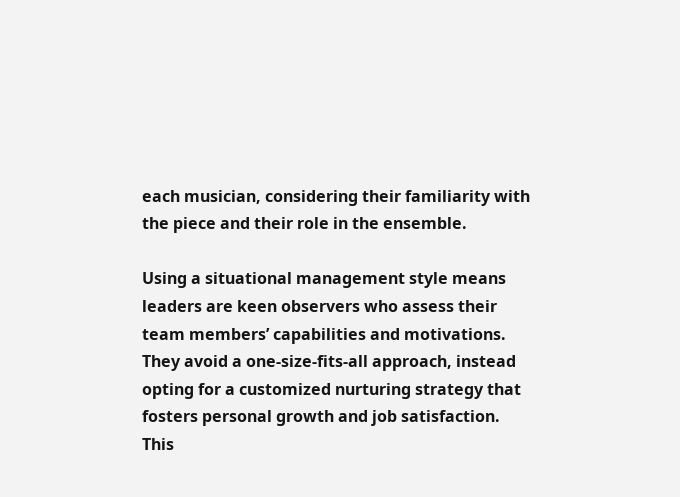each musician, considering their familiarity with the piece and their role in the ensemble.

Using a situational management style means leaders are keen observers who assess their team members’ capabilities and motivations. They avoid a one-size-fits-all approach, instead opting for a customized nurturing strategy that fosters personal growth and job satisfaction. This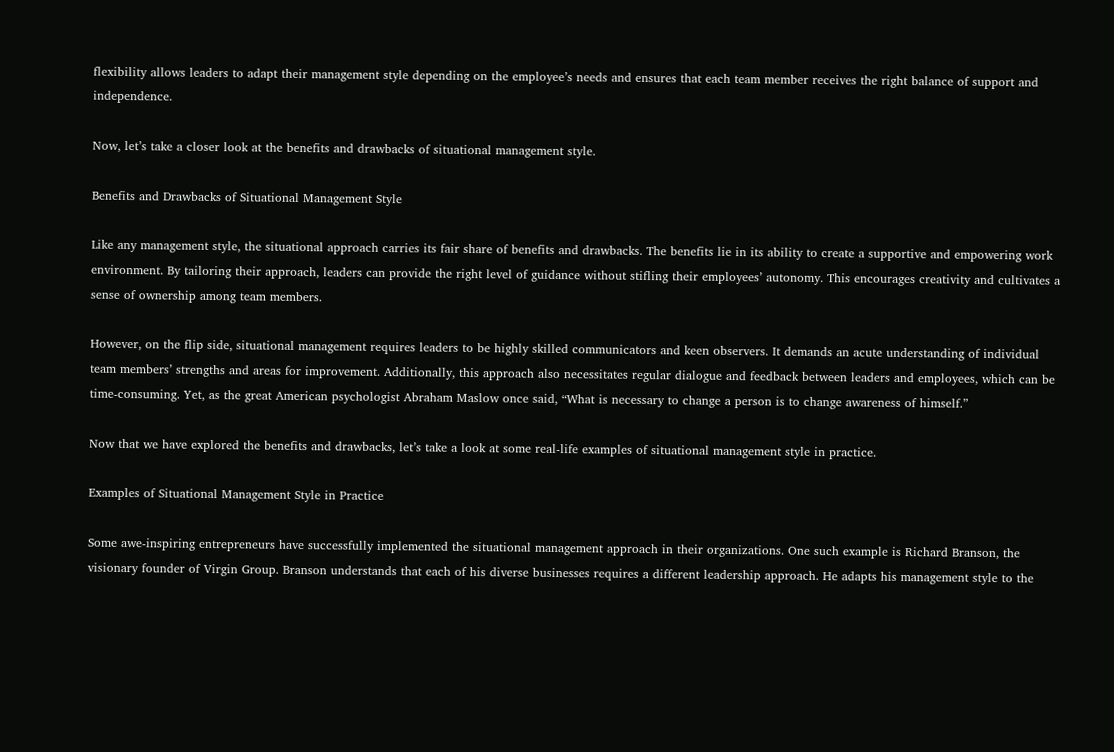flexibility allows leaders to adapt their management style depending on the employee’s needs and ensures that each team member receives the right balance of support and independence.

Now, let’s take a closer look at the benefits and drawbacks of situational management style.

Benefits and Drawbacks of Situational Management Style

Like any management style, the situational approach carries its fair share of benefits and drawbacks. The benefits lie in its ability to create a supportive and empowering work environment. By tailoring their approach, leaders can provide the right level of guidance without stifling their employees’ autonomy. This encourages creativity and cultivates a sense of ownership among team members.

However, on the flip side, situational management requires leaders to be highly skilled communicators and keen observers. It demands an acute understanding of individual team members’ strengths and areas for improvement. Additionally, this approach also necessitates regular dialogue and feedback between leaders and employees, which can be time-consuming. Yet, as the great American psychologist Abraham Maslow once said, “What is necessary to change a person is to change awareness of himself.”

Now that we have explored the benefits and drawbacks, let’s take a look at some real-life examples of situational management style in practice.

Examples of Situational Management Style in Practice

Some awe-inspiring entrepreneurs have successfully implemented the situational management approach in their organizations. One such example is Richard Branson, the visionary founder of Virgin Group. Branson understands that each of his diverse businesses requires a different leadership approach. He adapts his management style to the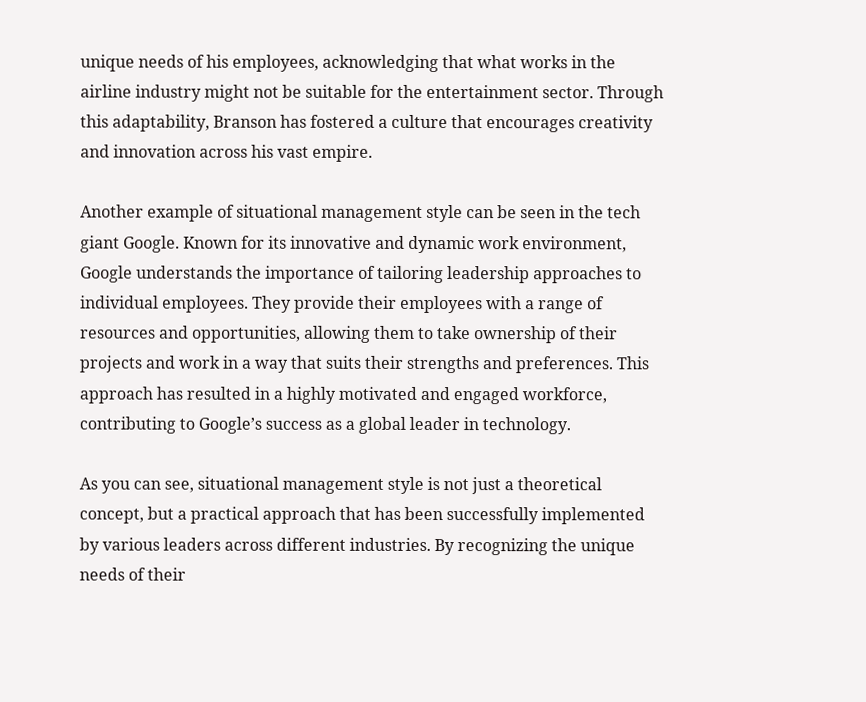unique needs of his employees, acknowledging that what works in the airline industry might not be suitable for the entertainment sector. Through this adaptability, Branson has fostered a culture that encourages creativity and innovation across his vast empire.

Another example of situational management style can be seen in the tech giant Google. Known for its innovative and dynamic work environment, Google understands the importance of tailoring leadership approaches to individual employees. They provide their employees with a range of resources and opportunities, allowing them to take ownership of their projects and work in a way that suits their strengths and preferences. This approach has resulted in a highly motivated and engaged workforce, contributing to Google’s success as a global leader in technology.

As you can see, situational management style is not just a theoretical concept, but a practical approach that has been successfully implemented by various leaders across different industries. By recognizing the unique needs of their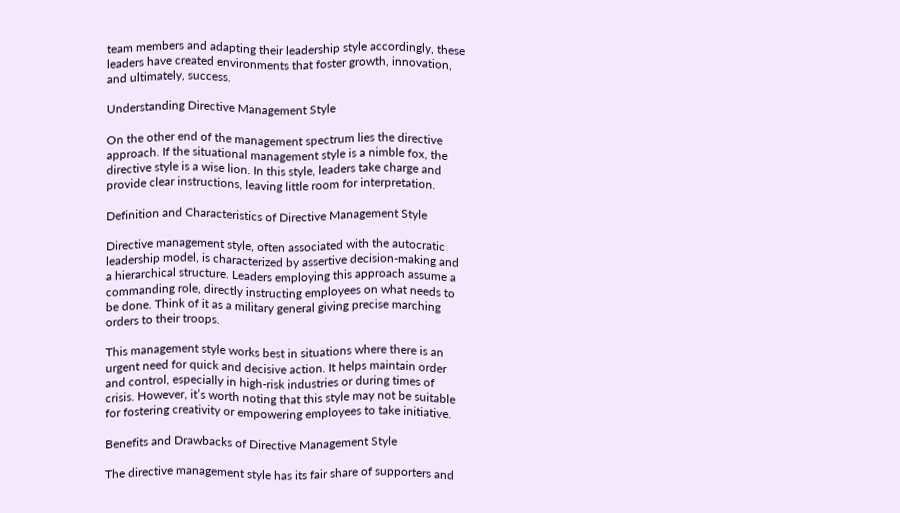team members and adapting their leadership style accordingly, these leaders have created environments that foster growth, innovation, and ultimately, success.

Understanding Directive Management Style

On the other end of the management spectrum lies the directive approach. If the situational management style is a nimble fox, the directive style is a wise lion. In this style, leaders take charge and provide clear instructions, leaving little room for interpretation.

Definition and Characteristics of Directive Management Style

Directive management style, often associated with the autocratic leadership model, is characterized by assertive decision-making and a hierarchical structure. Leaders employing this approach assume a commanding role, directly instructing employees on what needs to be done. Think of it as a military general giving precise marching orders to their troops.

This management style works best in situations where there is an urgent need for quick and decisive action. It helps maintain order and control, especially in high-risk industries or during times of crisis. However, it’s worth noting that this style may not be suitable for fostering creativity or empowering employees to take initiative.

Benefits and Drawbacks of Directive Management Style

The directive management style has its fair share of supporters and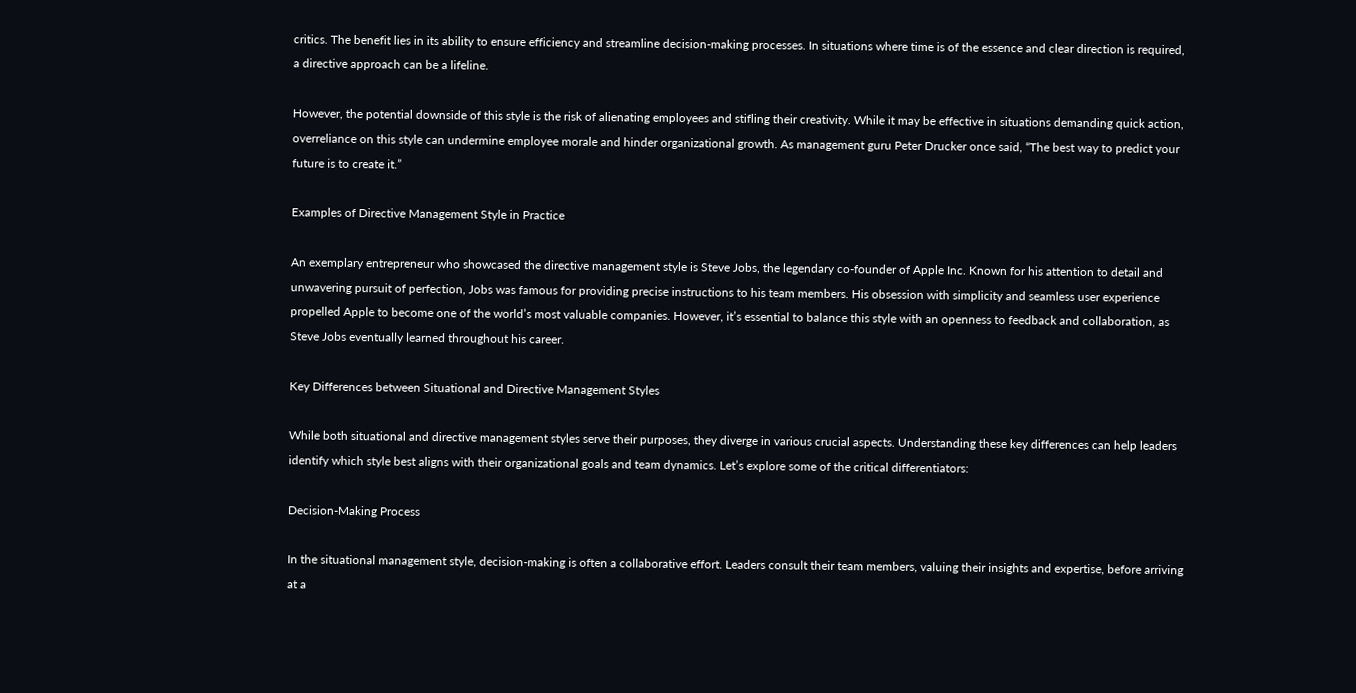critics. The benefit lies in its ability to ensure efficiency and streamline decision-making processes. In situations where time is of the essence and clear direction is required, a directive approach can be a lifeline.

However, the potential downside of this style is the risk of alienating employees and stifling their creativity. While it may be effective in situations demanding quick action, overreliance on this style can undermine employee morale and hinder organizational growth. As management guru Peter Drucker once said, “The best way to predict your future is to create it.”

Examples of Directive Management Style in Practice

An exemplary entrepreneur who showcased the directive management style is Steve Jobs, the legendary co-founder of Apple Inc. Known for his attention to detail and unwavering pursuit of perfection, Jobs was famous for providing precise instructions to his team members. His obsession with simplicity and seamless user experience propelled Apple to become one of the world’s most valuable companies. However, it’s essential to balance this style with an openness to feedback and collaboration, as Steve Jobs eventually learned throughout his career.

Key Differences between Situational and Directive Management Styles

While both situational and directive management styles serve their purposes, they diverge in various crucial aspects. Understanding these key differences can help leaders identify which style best aligns with their organizational goals and team dynamics. Let’s explore some of the critical differentiators:

Decision-Making Process

In the situational management style, decision-making is often a collaborative effort. Leaders consult their team members, valuing their insights and expertise, before arriving at a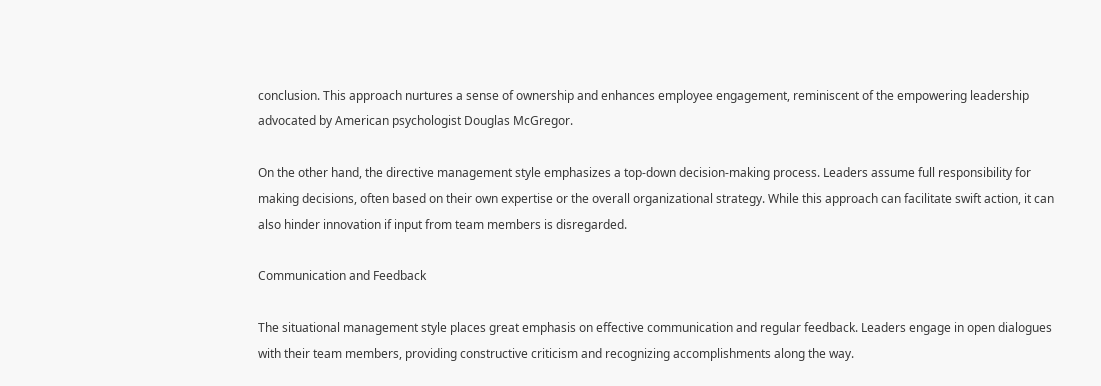conclusion. This approach nurtures a sense of ownership and enhances employee engagement, reminiscent of the empowering leadership advocated by American psychologist Douglas McGregor.

On the other hand, the directive management style emphasizes a top-down decision-making process. Leaders assume full responsibility for making decisions, often based on their own expertise or the overall organizational strategy. While this approach can facilitate swift action, it can also hinder innovation if input from team members is disregarded.

Communication and Feedback

The situational management style places great emphasis on effective communication and regular feedback. Leaders engage in open dialogues with their team members, providing constructive criticism and recognizing accomplishments along the way.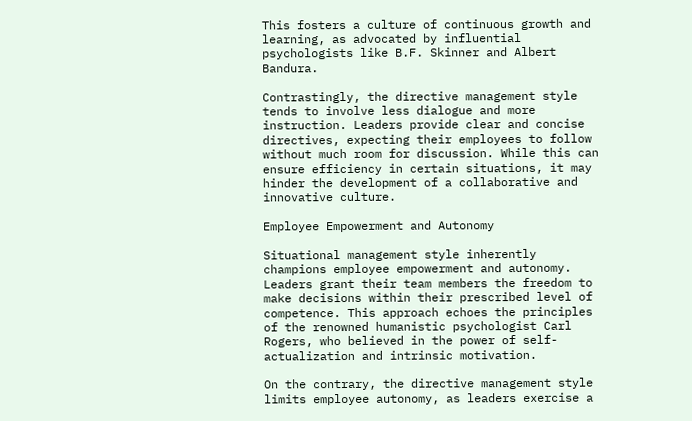This fosters a culture of continuous growth and learning, as advocated by influential psychologists like B.F. Skinner and Albert Bandura.

Contrastingly, the directive management style tends to involve less dialogue and more instruction. Leaders provide clear and concise directives, expecting their employees to follow without much room for discussion. While this can ensure efficiency in certain situations, it may hinder the development of a collaborative and innovative culture.

Employee Empowerment and Autonomy

Situational management style inherently champions employee empowerment and autonomy. Leaders grant their team members the freedom to make decisions within their prescribed level of competence. This approach echoes the principles of the renowned humanistic psychologist Carl Rogers, who believed in the power of self-actualization and intrinsic motivation.

On the contrary, the directive management style limits employee autonomy, as leaders exercise a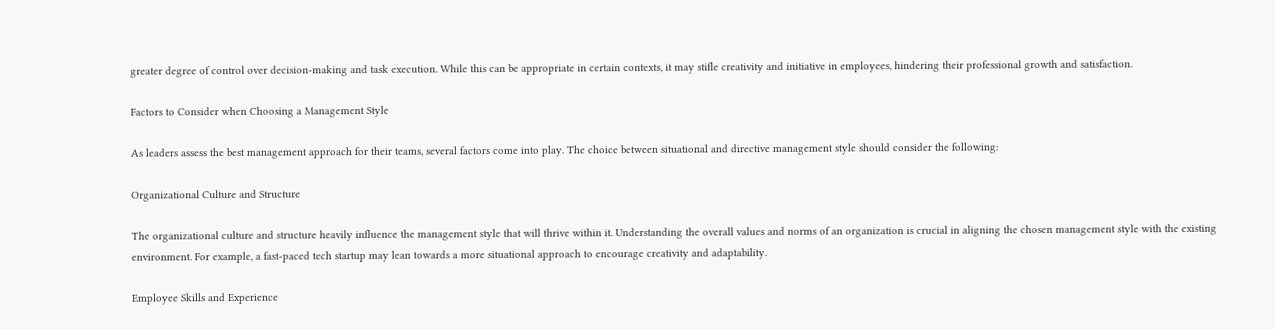greater degree of control over decision-making and task execution. While this can be appropriate in certain contexts, it may stifle creativity and initiative in employees, hindering their professional growth and satisfaction.

Factors to Consider when Choosing a Management Style

As leaders assess the best management approach for their teams, several factors come into play. The choice between situational and directive management style should consider the following:

Organizational Culture and Structure

The organizational culture and structure heavily influence the management style that will thrive within it. Understanding the overall values and norms of an organization is crucial in aligning the chosen management style with the existing environment. For example, a fast-paced tech startup may lean towards a more situational approach to encourage creativity and adaptability.

Employee Skills and Experience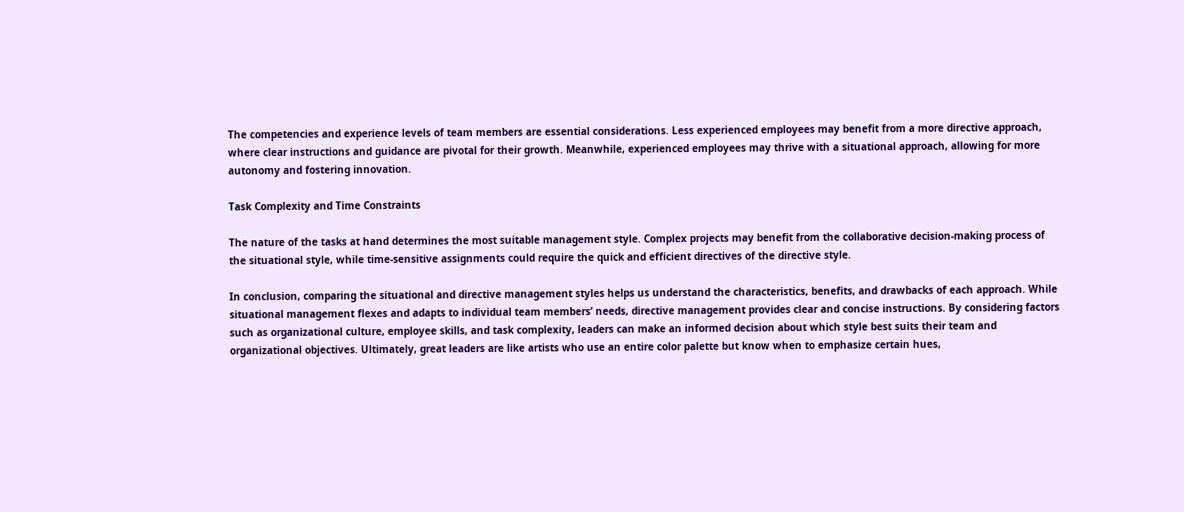The competencies and experience levels of team members are essential considerations. Less experienced employees may benefit from a more directive approach, where clear instructions and guidance are pivotal for their growth. Meanwhile, experienced employees may thrive with a situational approach, allowing for more autonomy and fostering innovation.

Task Complexity and Time Constraints

The nature of the tasks at hand determines the most suitable management style. Complex projects may benefit from the collaborative decision-making process of the situational style, while time-sensitive assignments could require the quick and efficient directives of the directive style.

In conclusion, comparing the situational and directive management styles helps us understand the characteristics, benefits, and drawbacks of each approach. While situational management flexes and adapts to individual team members’ needs, directive management provides clear and concise instructions. By considering factors such as organizational culture, employee skills, and task complexity, leaders can make an informed decision about which style best suits their team and organizational objectives. Ultimately, great leaders are like artists who use an entire color palette but know when to emphasize certain hues,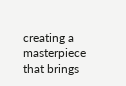creating a masterpiece that brings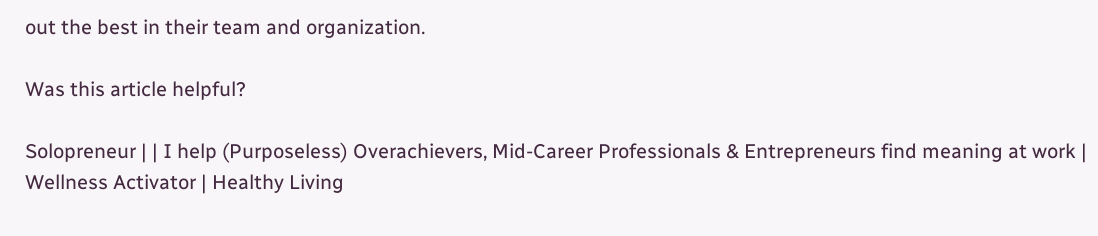out the best in their team and organization.

Was this article helpful?

Solopreneur | | I help (Purposeless) Overachievers, Mid-Career Professionals & Entrepreneurs find meaning at work | Wellness Activator | Healthy Living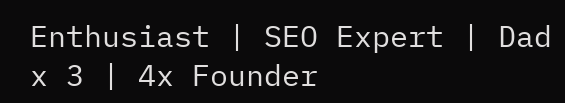Enthusiast | SEO Expert | Dad x 3 | 4x Founder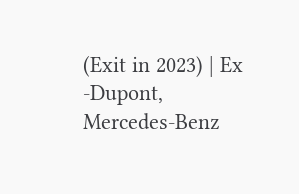(Exit in 2023) | Ex -Dupont, Mercedes-Benz